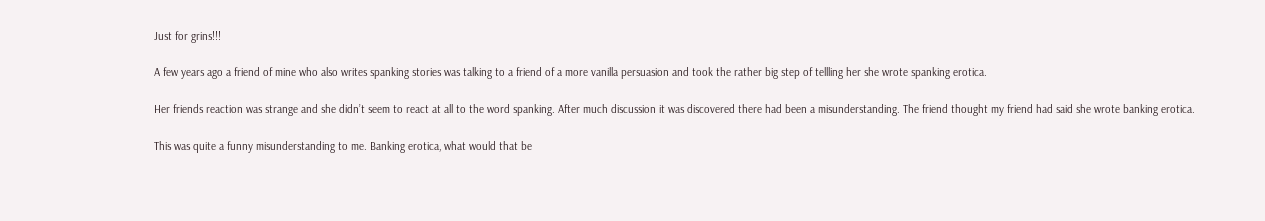Just for grins!!!

A few years ago a friend of mine who also writes spanking stories was talking to a friend of a more vanilla persuasion and took the rather big step of tellling her she wrote spanking erotica.

Her friends reaction was strange and she didn’t seem to react at all to the word spanking. After much discussion it was discovered there had been a misunderstanding. The friend thought my friend had said she wrote banking erotica.

This was quite a funny misunderstanding to me. Banking erotica, what would that be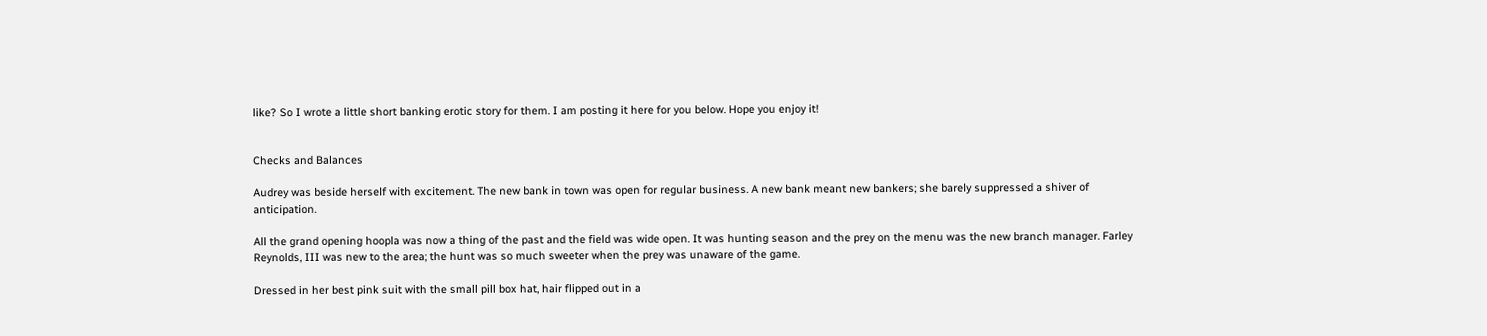like? So I wrote a little short banking erotic story for them. I am posting it here for you below. Hope you enjoy it!


Checks and Balances

Audrey was beside herself with excitement. The new bank in town was open for regular business. A new bank meant new bankers; she barely suppressed a shiver of anticipation.

All the grand opening hoopla was now a thing of the past and the field was wide open. It was hunting season and the prey on the menu was the new branch manager. Farley Reynolds, III was new to the area; the hunt was so much sweeter when the prey was unaware of the game.

Dressed in her best pink suit with the small pill box hat, hair flipped out in a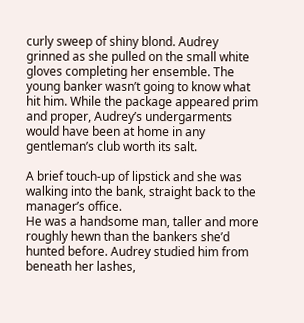curly sweep of shiny blond. Audrey grinned as she pulled on the small white gloves completing her ensemble. The young banker wasn’t going to know what hit him. While the package appeared prim and proper, Audrey’s undergarments would have been at home in any gentleman’s club worth its salt.

A brief touch-up of lipstick and she was walking into the bank, straight back to the manager’s office.
He was a handsome man, taller and more roughly hewn than the bankers she’d hunted before. Audrey studied him from beneath her lashes,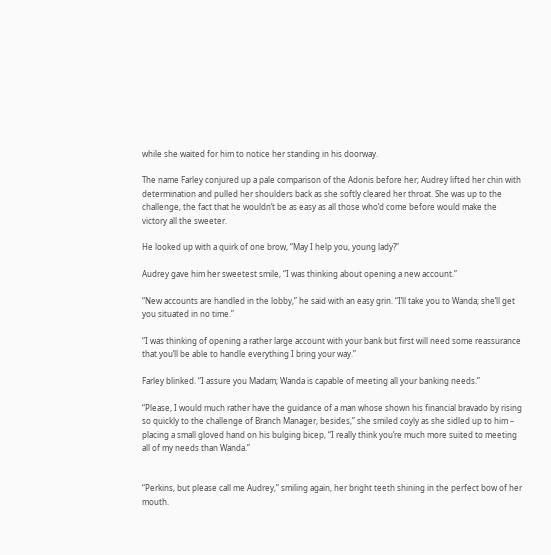while she waited for him to notice her standing in his doorway.

The name Farley conjured up a pale comparison of the Adonis before her; Audrey lifted her chin with determination and pulled her shoulders back as she softly cleared her throat. She was up to the challenge, the fact that he wouldn’t be as easy as all those who’d come before would make the victory all the sweeter.

He looked up with a quirk of one brow, “May I help you, young lady?”

Audrey gave him her sweetest smile, “I was thinking about opening a new account.”

“New accounts are handled in the lobby,” he said with an easy grin. “I’ll take you to Wanda; she’ll get you situated in no time.”

“I was thinking of opening a rather large account with your bank but first will need some reassurance that you’ll be able to handle everything I bring your way.”

Farley blinked. “I assure you Madam; Wanda is capable of meeting all your banking needs.”

“Please, I would much rather have the guidance of a man whose shown his financial bravado by rising so quickly to the challenge of Branch Manager, besides,” she smiled coyly as she sidled up to him – placing a small gloved hand on his bulging bicep, “I really think you’re much more suited to meeting all of my needs than Wanda.”


“Perkins, but please call me Audrey,” smiling again, her bright teeth shining in the perfect bow of her mouth.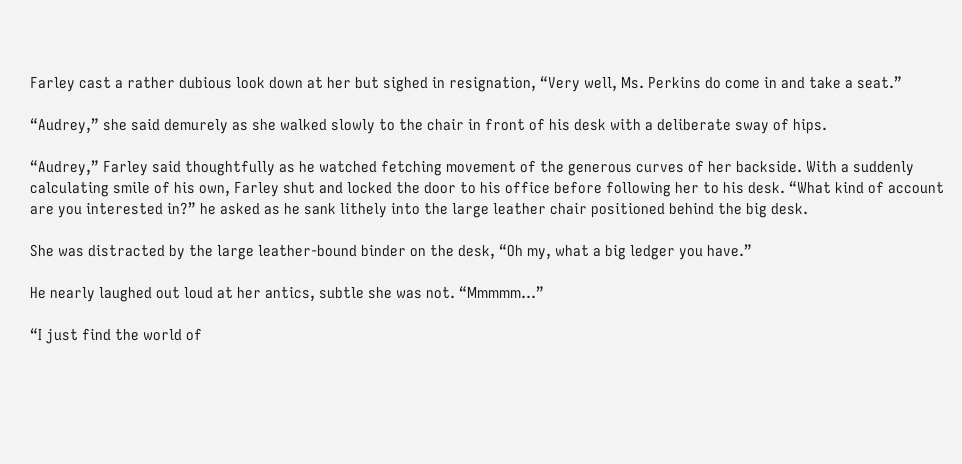Farley cast a rather dubious look down at her but sighed in resignation, “Very well, Ms. Perkins do come in and take a seat.”

“Audrey,” she said demurely as she walked slowly to the chair in front of his desk with a deliberate sway of hips.

“Audrey,” Farley said thoughtfully as he watched fetching movement of the generous curves of her backside. With a suddenly calculating smile of his own, Farley shut and locked the door to his office before following her to his desk. “What kind of account are you interested in?” he asked as he sank lithely into the large leather chair positioned behind the big desk.

She was distracted by the large leather-bound binder on the desk, “Oh my, what a big ledger you have.”

He nearly laughed out loud at her antics, subtle she was not. “Mmmmm…”

“I just find the world of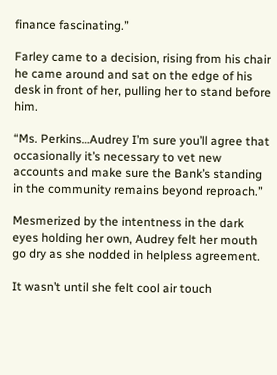finance fascinating.”

Farley came to a decision, rising from his chair he came around and sat on the edge of his desk in front of her, pulling her to stand before him.

“Ms. Perkins…Audrey I’m sure you’ll agree that occasionally it’s necessary to vet new accounts and make sure the Bank’s standing in the community remains beyond reproach.”

Mesmerized by the intentness in the dark eyes holding her own, Audrey felt her mouth go dry as she nodded in helpless agreement.

It wasn’t until she felt cool air touch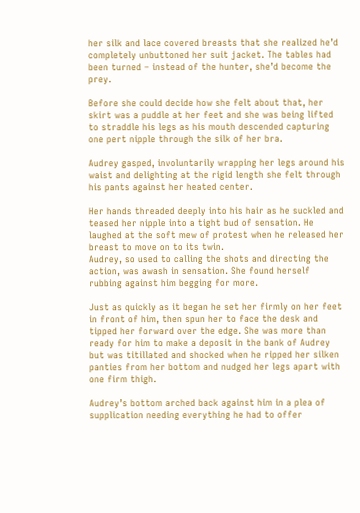her silk and lace covered breasts that she realized he’d completely unbuttoned her suit jacket. The tables had been turned – instead of the hunter, she’d become the prey.

Before she could decide how she felt about that, her skirt was a puddle at her feet and she was being lifted to straddle his legs as his mouth descended capturing one pert nipple through the silk of her bra.

Audrey gasped, involuntarily wrapping her legs around his waist and delighting at the rigid length she felt through his pants against her heated center.

Her hands threaded deeply into his hair as he suckled and teased her nipple into a tight bud of sensation. He laughed at the soft mew of protest when he released her breast to move on to its twin.
Audrey, so used to calling the shots and directing the action, was awash in sensation. She found herself rubbing against him begging for more.

Just as quickly as it began he set her firmly on her feet in front of him, then spun her to face the desk and tipped her forward over the edge. She was more than ready for him to make a deposit in the bank of Audrey but was titillated and shocked when he ripped her silken panties from her bottom and nudged her legs apart with one firm thigh.

Audrey’s bottom arched back against him in a plea of supplication needing everything he had to offer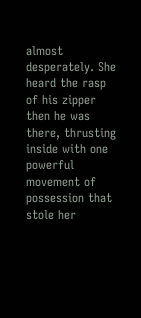almost desperately. She heard the rasp of his zipper then he was there, thrusting inside with one powerful movement of possession that stole her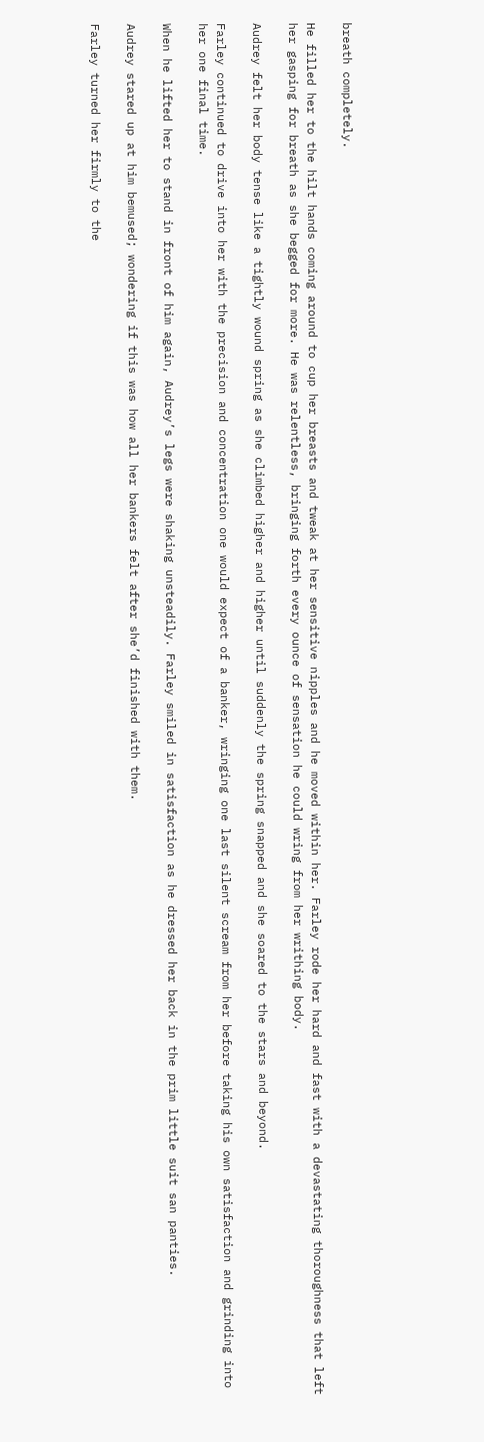breath completely.

He filled her to the hilt hands coming around to cup her breasts and tweak at her sensitive nipples and he moved within her. Farley rode her hard and fast with a devastating thoroughness that left her gasping for breath as she begged for more. He was relentless, bringing forth every ounce of sensation he could wring from her writhing body.

Audrey felt her body tense like a tightly wound spring as she climbed higher and higher until suddenly the spring snapped and she soared to the stars and beyond.

Farley continued to drive into her with the precision and concentration one would expect of a banker, wringing one last silent scream from her before taking his own satisfaction and grinding into her one final time.

When he lifted her to stand in front of him again, Audrey’s legs were shaking unsteadily. Farley smiled in satisfaction as he dressed her back in the prim little suit san panties.

Audrey stared up at him bemused; wondering if this was how all her bankers felt after she’d finished with them.

Farley turned her firmly to the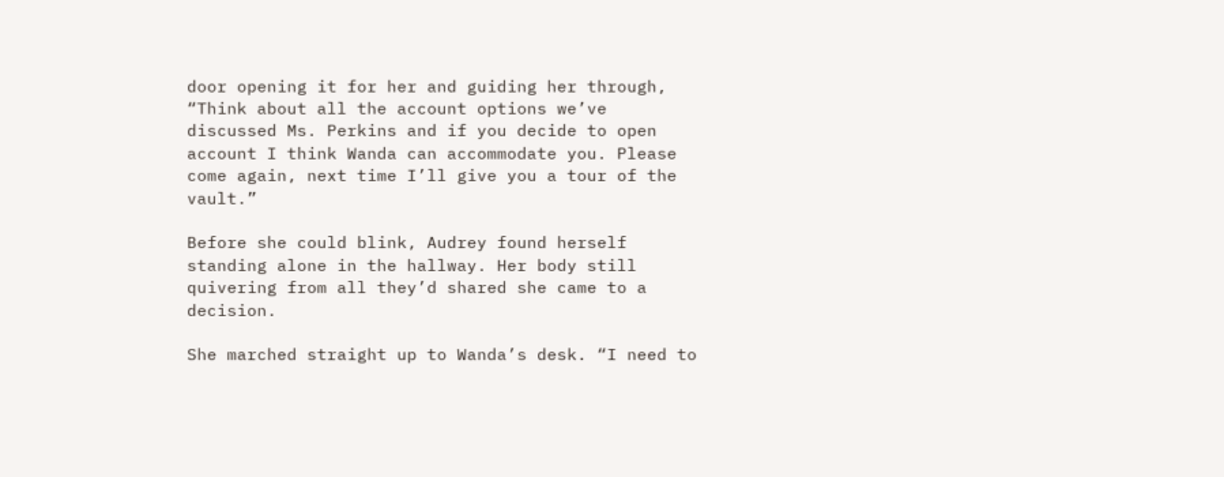door opening it for her and guiding her through, “Think about all the account options we’ve discussed Ms. Perkins and if you decide to open account I think Wanda can accommodate you. Please come again, next time I’ll give you a tour of the vault.”

Before she could blink, Audrey found herself standing alone in the hallway. Her body still quivering from all they’d shared she came to a decision.

She marched straight up to Wanda’s desk. “I need to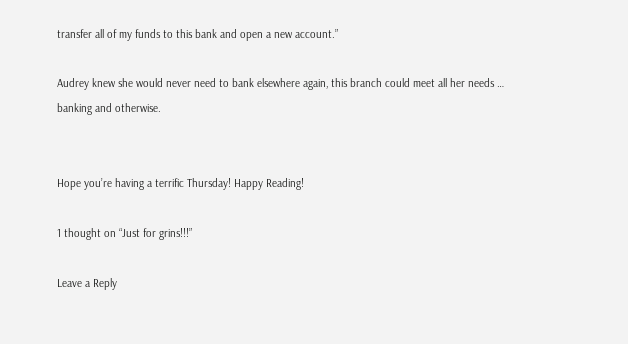transfer all of my funds to this bank and open a new account.”

Audrey knew she would never need to bank elsewhere again, this branch could meet all her needs … banking and otherwise.


Hope you’re having a terrific Thursday! Happy Reading!

1 thought on “Just for grins!!!”

Leave a Reply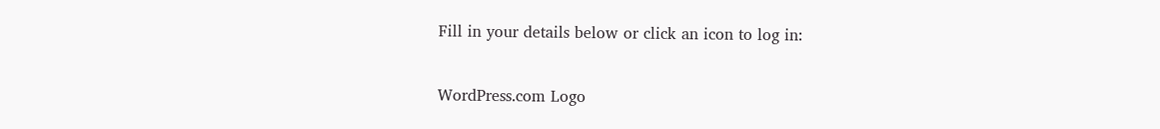Fill in your details below or click an icon to log in:

WordPress.com Logo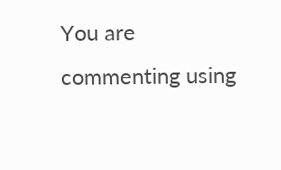You are commenting using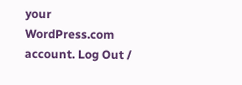your WordPress.com account. Log Out /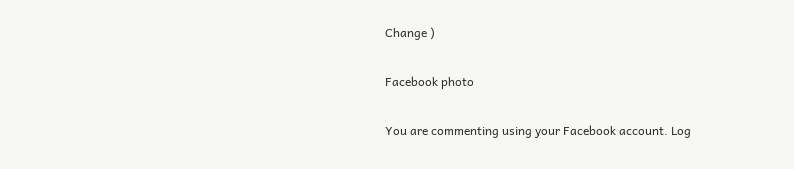Change )

Facebook photo

You are commenting using your Facebook account. Log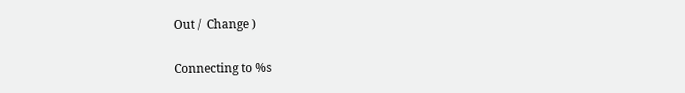Out /  Change )

Connecting to %s